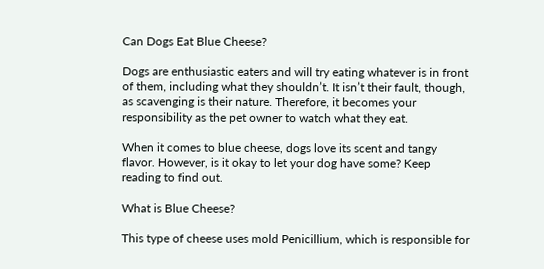Can Dogs Eat Blue Cheese?

Dogs are enthusiastic eaters and will try eating whatever is in front of them, including what they shouldn’t. It isn’t their fault, though, as scavenging is their nature. Therefore, it becomes your responsibility as the pet owner to watch what they eat.

When it comes to blue cheese, dogs love its scent and tangy flavor. However, is it okay to let your dog have some? Keep reading to find out.

What is Blue Cheese?

This type of cheese uses mold Penicillium, which is responsible for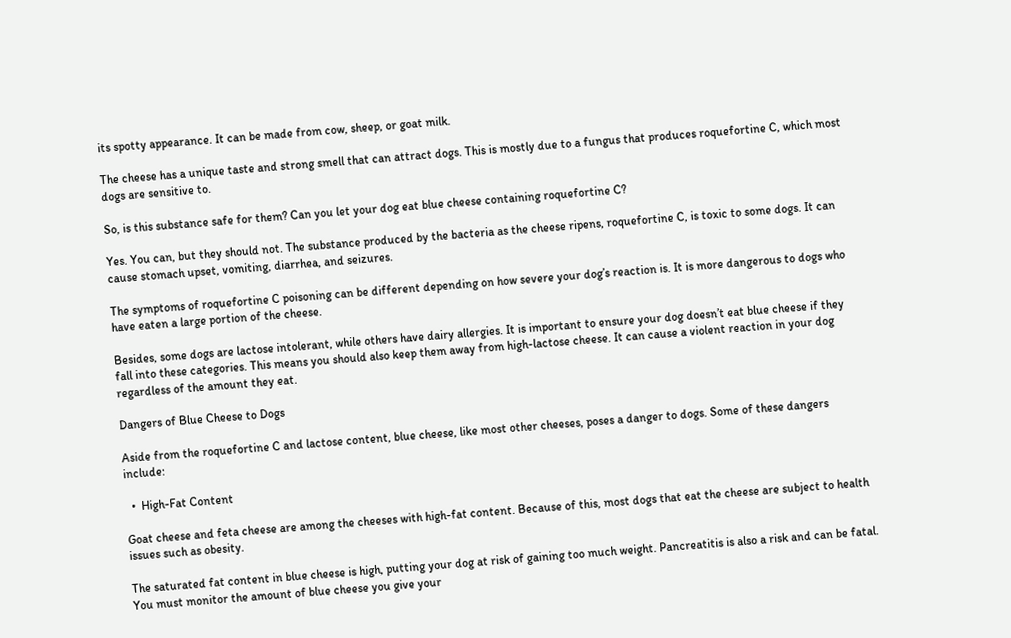its spotty appearance. It can be made from cow, sheep, or goat milk.

The cheese has a unique taste and strong smell that can attract dogs. This is mostly due to a fungus that produces roquefortine C, which most dogs are sensitive to.

So, is this substance safe for them? Can you let your dog eat blue cheese containing roquefortine C?

Yes. You can, but they should not. The substance produced by the bacteria as the cheese ripens, roquefortine C, is toxic to some dogs. It can cause stomach upset, vomiting, diarrhea, and seizures.

The symptoms of roquefortine C poisoning can be different depending on how severe your dog’s reaction is. It is more dangerous to dogs who have eaten a large portion of the cheese.

Besides, some dogs are lactose intolerant, while others have dairy allergies. It is important to ensure your dog doesn’t eat blue cheese if they fall into these categories. This means you should also keep them away from high-lactose cheese. It can cause a violent reaction in your dog regardless of the amount they eat.

Dangers of Blue Cheese to Dogs

Aside from the roquefortine C and lactose content, blue cheese, like most other cheeses, poses a danger to dogs. Some of these dangers include:

  •  High-Fat Content

Goat cheese and feta cheese are among the cheeses with high-fat content. Because of this, most dogs that eat the cheese are subject to health issues such as obesity.

The saturated fat content in blue cheese is high, putting your dog at risk of gaining too much weight. Pancreatitis is also a risk and can be fatal. You must monitor the amount of blue cheese you give your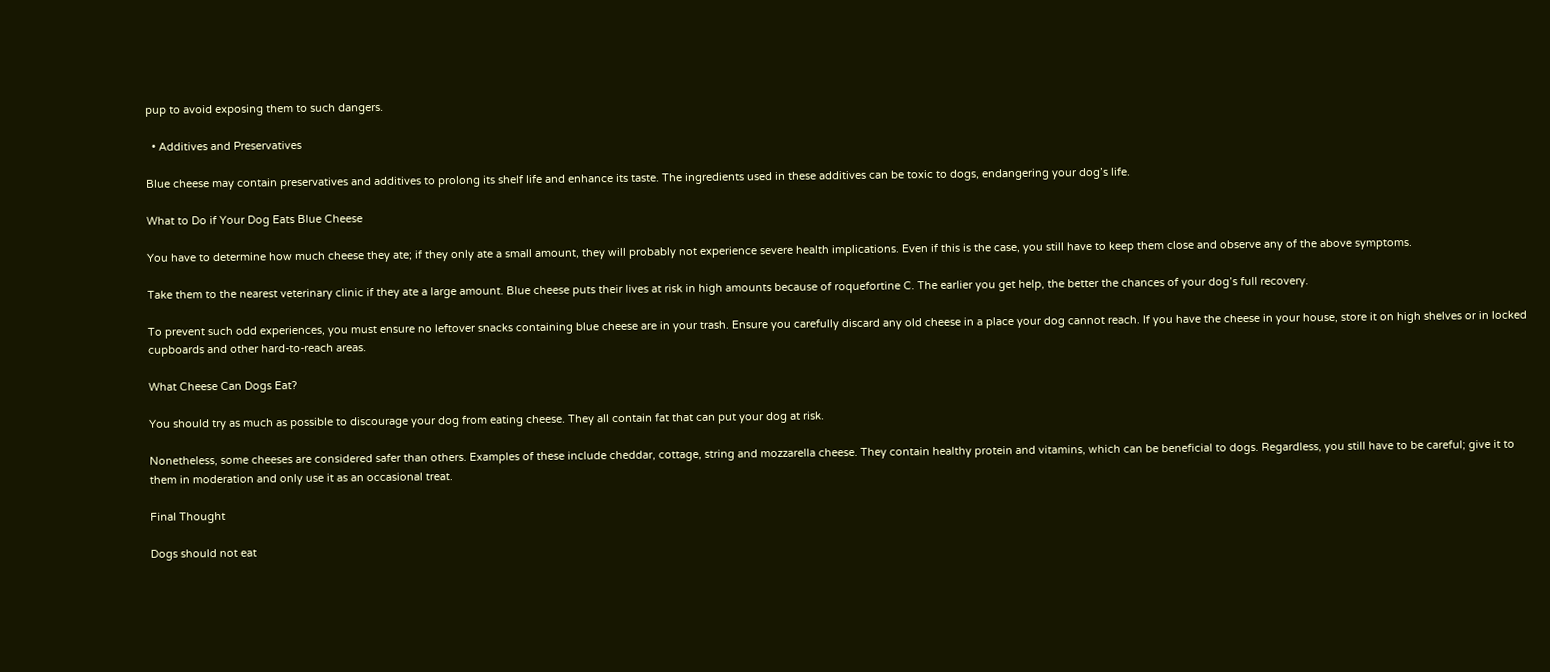pup to avoid exposing them to such dangers.

  • Additives and Preservatives

Blue cheese may contain preservatives and additives to prolong its shelf life and enhance its taste. The ingredients used in these additives can be toxic to dogs, endangering your dog’s life.

What to Do if Your Dog Eats Blue Cheese

You have to determine how much cheese they ate; if they only ate a small amount, they will probably not experience severe health implications. Even if this is the case, you still have to keep them close and observe any of the above symptoms.

Take them to the nearest veterinary clinic if they ate a large amount. Blue cheese puts their lives at risk in high amounts because of roquefortine C. The earlier you get help, the better the chances of your dog’s full recovery.

To prevent such odd experiences, you must ensure no leftover snacks containing blue cheese are in your trash. Ensure you carefully discard any old cheese in a place your dog cannot reach. If you have the cheese in your house, store it on high shelves or in locked cupboards and other hard-to-reach areas.

What Cheese Can Dogs Eat?

You should try as much as possible to discourage your dog from eating cheese. They all contain fat that can put your dog at risk.

Nonetheless, some cheeses are considered safer than others. Examples of these include cheddar, cottage, string and mozzarella cheese. They contain healthy protein and vitamins, which can be beneficial to dogs. Regardless, you still have to be careful; give it to them in moderation and only use it as an occasional treat.

Final Thought

Dogs should not eat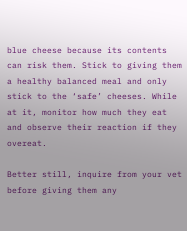blue cheese because its contents can risk them. Stick to giving them a healthy balanced meal and only stick to the ‘safe’ cheeses. While at it, monitor how much they eat and observe their reaction if they overeat.

Better still, inquire from your vet before giving them any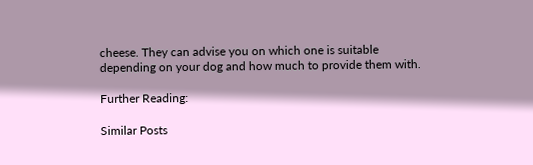cheese. They can advise you on which one is suitable depending on your dog and how much to provide them with.

Further Reading:

Similar Posts